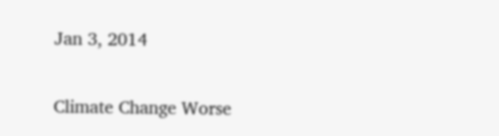Jan 3, 2014

Climate Change Worse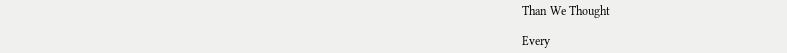Than We Thought

Every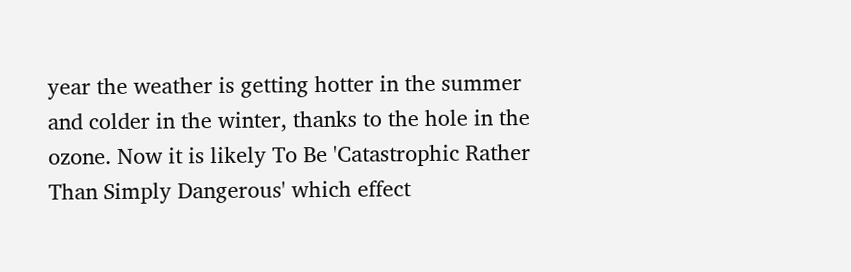year the weather is getting hotter in the summer and colder in the winter, thanks to the hole in the ozone. Now it is likely To Be 'Catastrophic Rather Than Simply Dangerous' which effect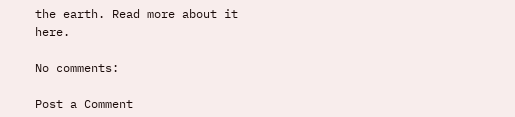the earth. Read more about it here.

No comments:

Post a Comment